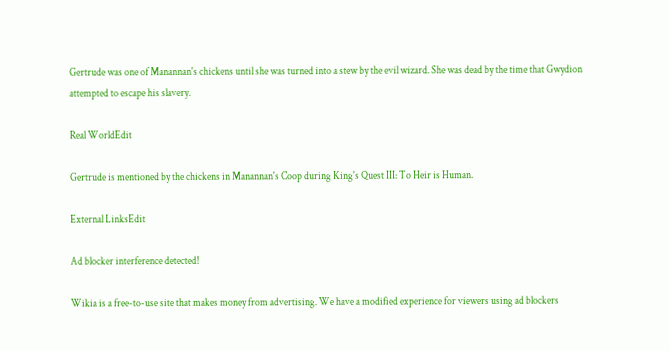Gertrude was one of Manannan's chickens until she was turned into a stew by the evil wizard. She was dead by the time that Gwydion attempted to escape his slavery.

Real WorldEdit

Gertrude is mentioned by the chickens in Manannan's Coop during King's Quest III: To Heir is Human.

External LinksEdit

Ad blocker interference detected!

Wikia is a free-to-use site that makes money from advertising. We have a modified experience for viewers using ad blockers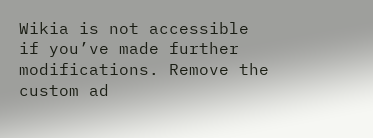Wikia is not accessible if you’ve made further modifications. Remove the custom ad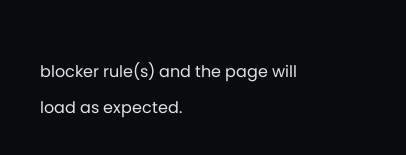blocker rule(s) and the page will load as expected.